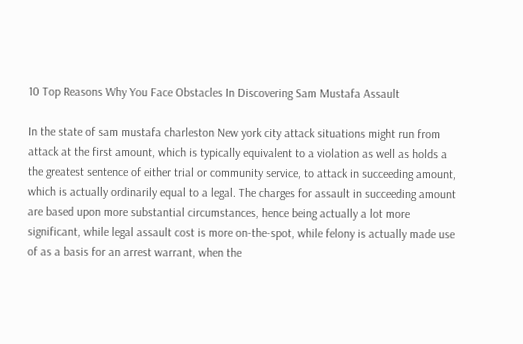10 Top Reasons Why You Face Obstacles In Discovering Sam Mustafa Assault

In the state of sam mustafa charleston New york city attack situations might run from attack at the first amount, which is typically equivalent to a violation as well as holds a the greatest sentence of either trial or community service, to attack in succeeding amount, which is actually ordinarily equal to a legal. The charges for assault in succeeding amount are based upon more substantial circumstances, hence being actually a lot more significant, while legal assault cost is more on-the-spot, while felony is actually made use of as a basis for an arrest warrant, when the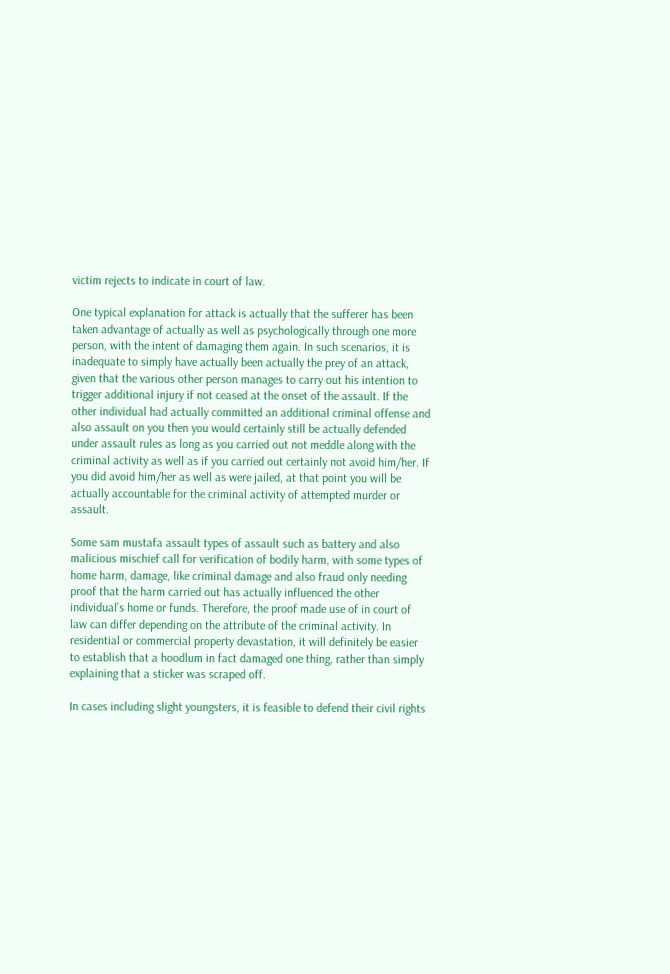victim rejects to indicate in court of law.

One typical explanation for attack is actually that the sufferer has been taken advantage of actually as well as psychologically through one more person, with the intent of damaging them again. In such scenarios, it is inadequate to simply have actually been actually the prey of an attack, given that the various other person manages to carry out his intention to trigger additional injury if not ceased at the onset of the assault. If the other individual had actually committed an additional criminal offense and also assault on you then you would certainly still be actually defended under assault rules as long as you carried out not meddle along with the criminal activity as well as if you carried out certainly not avoid him/her. If you did avoid him/her as well as were jailed, at that point you will be actually accountable for the criminal activity of attempted murder or assault.

Some sam mustafa assault types of assault such as battery and also malicious mischief call for verification of bodily harm, with some types of home harm, damage, like criminal damage and also fraud only needing proof that the harm carried out has actually influenced the other individual’s home or funds. Therefore, the proof made use of in court of law can differ depending on the attribute of the criminal activity. In residential or commercial property devastation, it will definitely be easier to establish that a hoodlum in fact damaged one thing, rather than simply explaining that a sticker was scraped off.

In cases including slight youngsters, it is feasible to defend their civil rights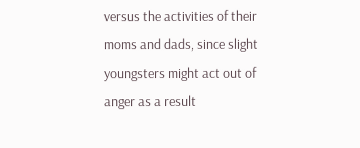versus the activities of their moms and dads, since slight youngsters might act out of anger as a result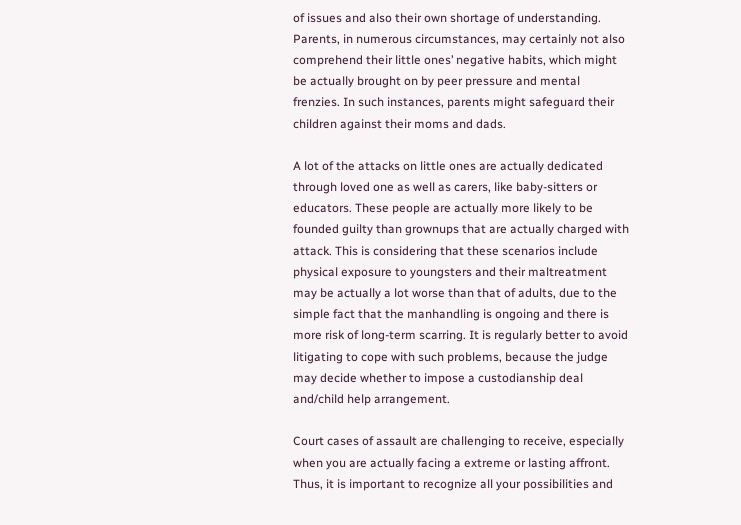of issues and also their own shortage of understanding. Parents, in numerous circumstances, may certainly not also comprehend their little ones’ negative habits, which might be actually brought on by peer pressure and mental frenzies. In such instances, parents might safeguard their children against their moms and dads.

A lot of the attacks on little ones are actually dedicated through loved one as well as carers, like baby-sitters or educators. These people are actually more likely to be founded guilty than grownups that are actually charged with attack. This is considering that these scenarios include physical exposure to youngsters and their maltreatment may be actually a lot worse than that of adults, due to the simple fact that the manhandling is ongoing and there is more risk of long-term scarring. It is regularly better to avoid litigating to cope with such problems, because the judge may decide whether to impose a custodianship deal and/child help arrangement.

Court cases of assault are challenging to receive, especially when you are actually facing a extreme or lasting affront. Thus, it is important to recognize all your possibilities and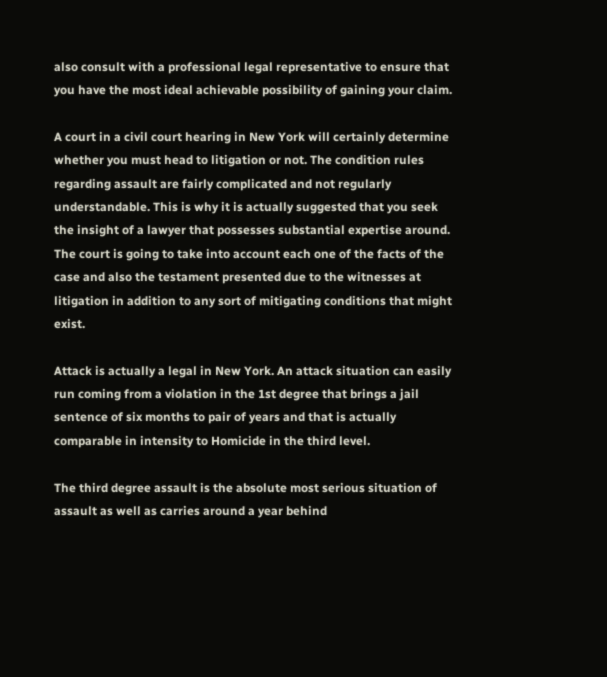also consult with a professional legal representative to ensure that you have the most ideal achievable possibility of gaining your claim.

A court in a civil court hearing in New York will certainly determine whether you must head to litigation or not. The condition rules regarding assault are fairly complicated and not regularly understandable. This is why it is actually suggested that you seek the insight of a lawyer that possesses substantial expertise around. The court is going to take into account each one of the facts of the case and also the testament presented due to the witnesses at litigation in addition to any sort of mitigating conditions that might exist.

Attack is actually a legal in New York. An attack situation can easily run coming from a violation in the 1st degree that brings a jail sentence of six months to pair of years and that is actually comparable in intensity to Homicide in the third level.

The third degree assault is the absolute most serious situation of assault as well as carries around a year behind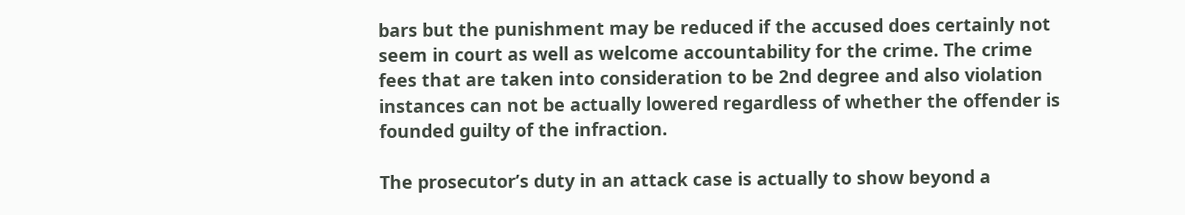bars but the punishment may be reduced if the accused does certainly not seem in court as well as welcome accountability for the crime. The crime fees that are taken into consideration to be 2nd degree and also violation instances can not be actually lowered regardless of whether the offender is founded guilty of the infraction.

The prosecutor’s duty in an attack case is actually to show beyond a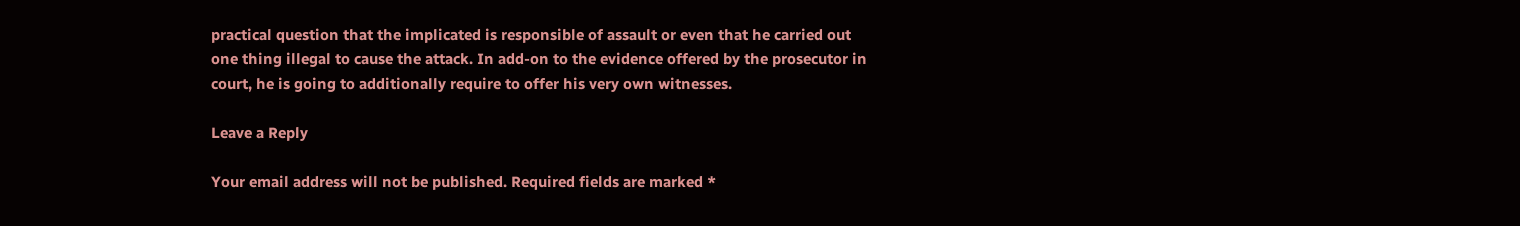practical question that the implicated is responsible of assault or even that he carried out one thing illegal to cause the attack. In add-on to the evidence offered by the prosecutor in court, he is going to additionally require to offer his very own witnesses.

Leave a Reply

Your email address will not be published. Required fields are marked *